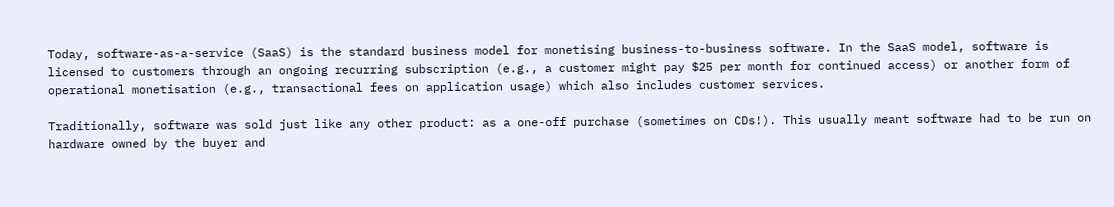Today, software-as-a-service (SaaS) is the standard business model for monetising business-to-business software. In the SaaS model, software is licensed to customers through an ongoing recurring subscription (e.g., a customer might pay $25 per month for continued access) or another form of operational monetisation (e.g., transactional fees on application usage) which also includes customer services.

Traditionally, software was sold just like any other product: as a one-off purchase (sometimes on CDs!). This usually meant software had to be run on hardware owned by the buyer and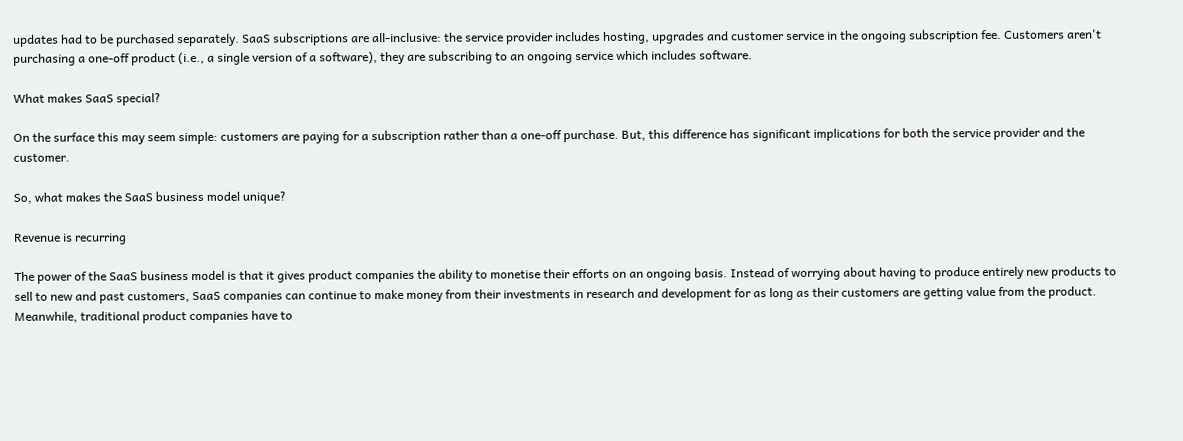updates had to be purchased separately. SaaS subscriptions are all-inclusive: the service provider includes hosting, upgrades and customer service in the ongoing subscription fee. Customers aren't purchasing a one-off product (i.e., a single version of a software), they are subscribing to an ongoing service which includes software.

What makes SaaS special?

On the surface this may seem simple: customers are paying for a subscription rather than a one-off purchase. But, this difference has significant implications for both the service provider and the customer.

So, what makes the SaaS business model unique?

Revenue is recurring

The power of the SaaS business model is that it gives product companies the ability to monetise their efforts on an ongoing basis. Instead of worrying about having to produce entirely new products to sell to new and past customers, SaaS companies can continue to make money from their investments in research and development for as long as their customers are getting value from the product. Meanwhile, traditional product companies have to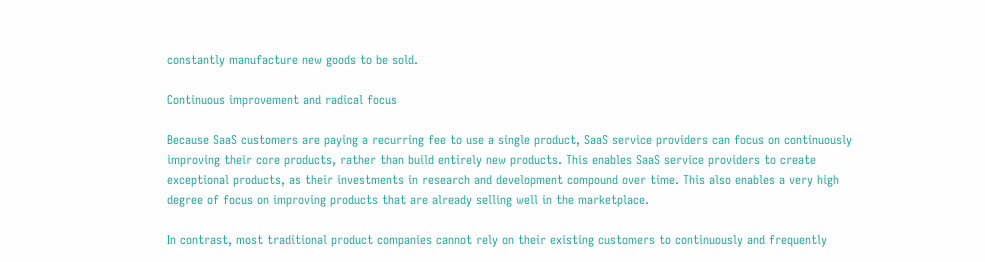constantly manufacture new goods to be sold.

Continuous improvement and radical focus

Because SaaS customers are paying a recurring fee to use a single product, SaaS service providers can focus on continuously improving their core products, rather than build entirely new products. This enables SaaS service providers to create exceptional products, as their investments in research and development compound over time. This also enables a very high degree of focus on improving products that are already selling well in the marketplace.

In contrast, most traditional product companies cannot rely on their existing customers to continuously and frequently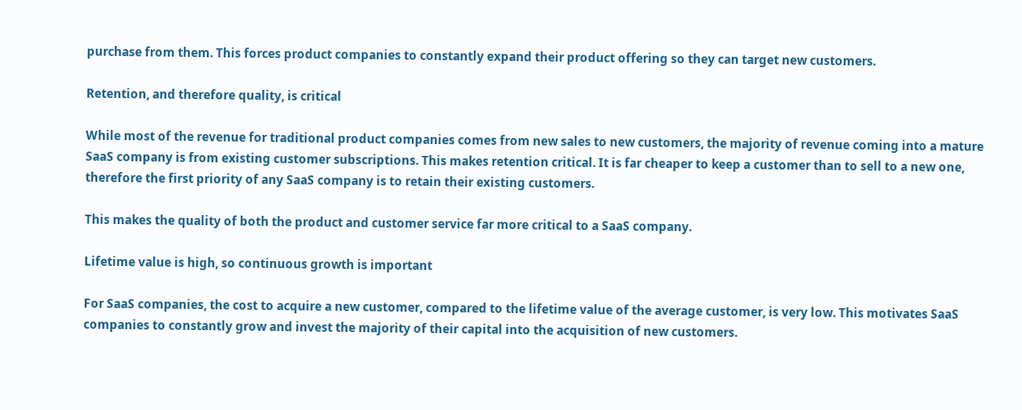purchase from them. This forces product companies to constantly expand their product offering so they can target new customers.

Retention, and therefore quality, is critical

While most of the revenue for traditional product companies comes from new sales to new customers, the majority of revenue coming into a mature SaaS company is from existing customer subscriptions. This makes retention critical. It is far cheaper to keep a customer than to sell to a new one, therefore the first priority of any SaaS company is to retain their existing customers.

This makes the quality of both the product and customer service far more critical to a SaaS company.

Lifetime value is high, so continuous growth is important

For SaaS companies, the cost to acquire a new customer, compared to the lifetime value of the average customer, is very low. This motivates SaaS companies to constantly grow and invest the majority of their capital into the acquisition of new customers.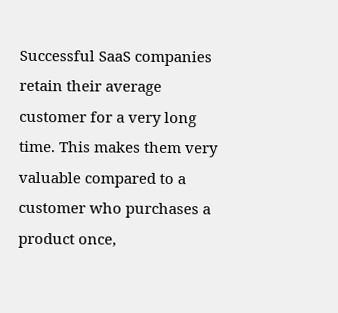Successful SaaS companies retain their average customer for a very long time. This makes them very valuable compared to a customer who purchases a product once,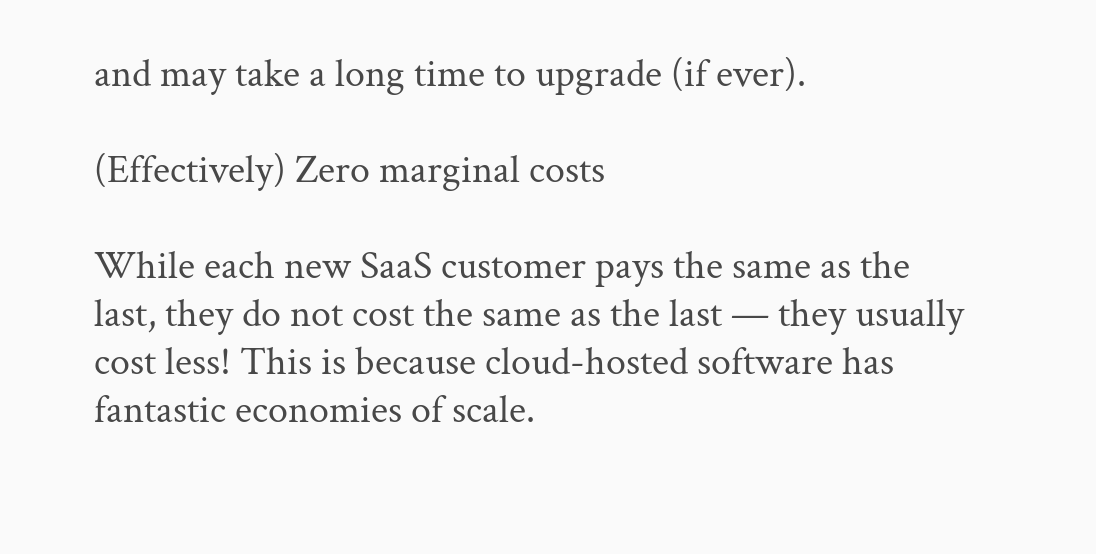and may take a long time to upgrade (if ever).

(Effectively) Zero marginal costs

While each new SaaS customer pays the same as the last, they do not cost the same as the last — they usually cost less! This is because cloud-hosted software has fantastic economies of scale.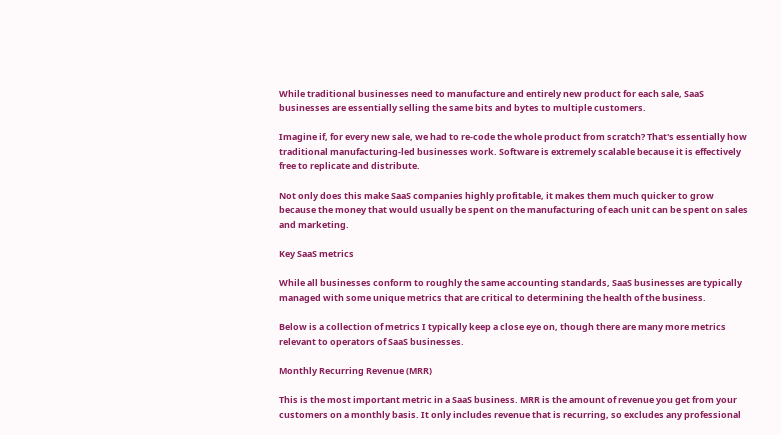While traditional businesses need to manufacture and entirely new product for each sale, SaaS businesses are essentially selling the same bits and bytes to multiple customers.

Imagine if, for every new sale, we had to re-code the whole product from scratch? That's essentially how traditional manufacturing-led businesses work. Software is extremely scalable because it is effectively free to replicate and distribute.

Not only does this make SaaS companies highly profitable, it makes them much quicker to grow because the money that would usually be spent on the manufacturing of each unit can be spent on sales and marketing.

Key SaaS metrics

While all businesses conform to roughly the same accounting standards, SaaS businesses are typically managed with some unique metrics that are critical to determining the health of the business.

Below is a collection of metrics I typically keep a close eye on, though there are many more metrics relevant to operators of SaaS businesses.

Monthly Recurring Revenue (MRR)

This is the most important metric in a SaaS business. MRR is the amount of revenue you get from your customers on a monthly basis. It only includes revenue that is recurring, so excludes any professional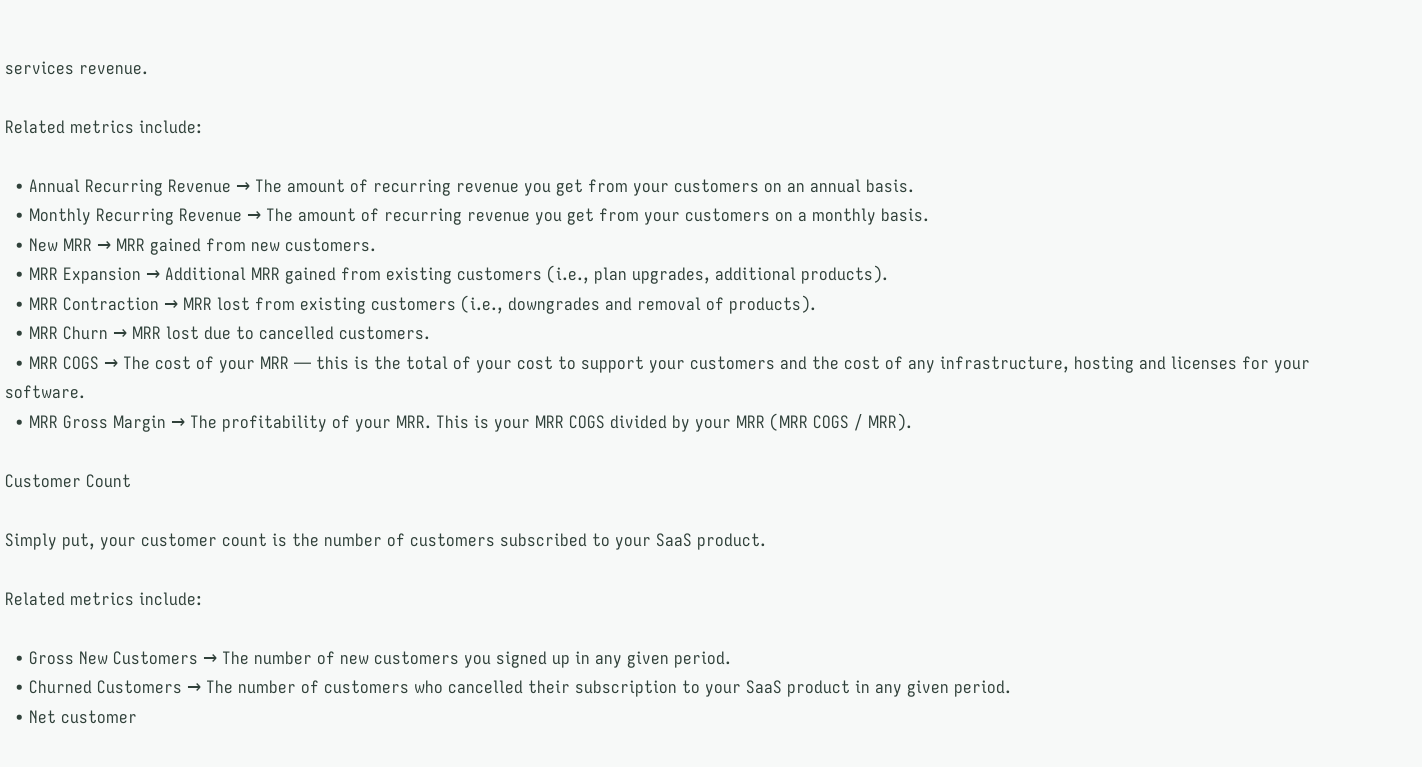services revenue.

Related metrics include:

  • Annual Recurring Revenue → The amount of recurring revenue you get from your customers on an annual basis.
  • Monthly Recurring Revenue → The amount of recurring revenue you get from your customers on a monthly basis.
  • New MRR → MRR gained from new customers.
  • MRR Expansion → Additional MRR gained from existing customers (i.e., plan upgrades, additional products).
  • MRR Contraction → MRR lost from existing customers (i.e., downgrades and removal of products).
  • MRR Churn → MRR lost due to cancelled customers.
  • MRR COGS → The cost of your MRR — this is the total of your cost to support your customers and the cost of any infrastructure, hosting and licenses for your software.
  • MRR Gross Margin → The profitability of your MRR. This is your MRR COGS divided by your MRR (MRR COGS / MRR).

Customer Count

Simply put, your customer count is the number of customers subscribed to your SaaS product.

Related metrics include:

  • Gross New Customers → The number of new customers you signed up in any given period.
  • Churned Customers → The number of customers who cancelled their subscription to your SaaS product in any given period.
  • Net customer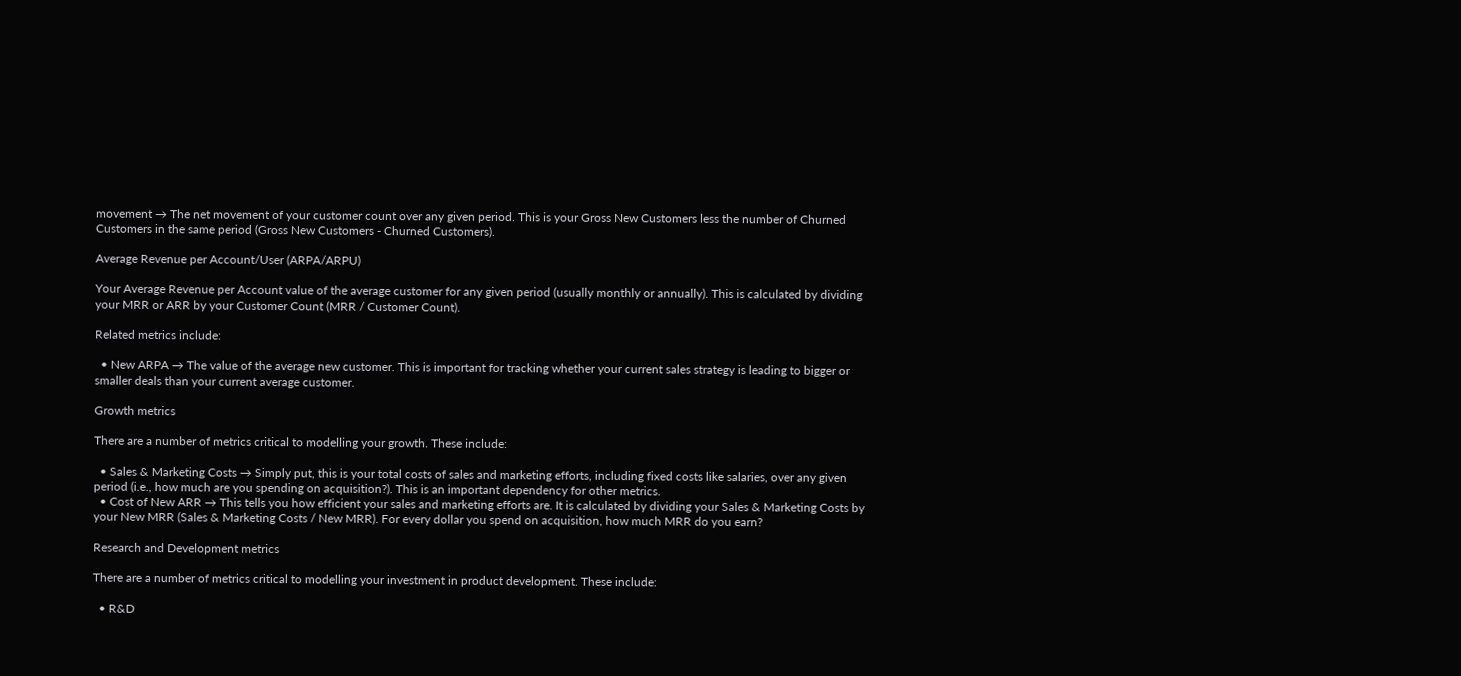movement → The net movement of your customer count over any given period. This is your Gross New Customers less the number of Churned Customers in the same period (Gross New Customers - Churned Customers).

Average Revenue per Account/User (ARPA/ARPU)

Your Average Revenue per Account value of the average customer for any given period (usually monthly or annually). This is calculated by dividing your MRR or ARR by your Customer Count (MRR / Customer Count).

Related metrics include:

  • New ARPA → The value of the average new customer. This is important for tracking whether your current sales strategy is leading to bigger or smaller deals than your current average customer.

Growth metrics

There are a number of metrics critical to modelling your growth. These include:

  • Sales & Marketing Costs → Simply put, this is your total costs of sales and marketing efforts, including fixed costs like salaries, over any given period (i.e., how much are you spending on acquisition?). This is an important dependency for other metrics.
  • Cost of New ARR → This tells you how efficient your sales and marketing efforts are. It is calculated by dividing your Sales & Marketing Costs by your New MRR (Sales & Marketing Costs / New MRR). For every dollar you spend on acquisition, how much MRR do you earn?

Research and Development metrics

There are a number of metrics critical to modelling your investment in product development. These include:

  • R&D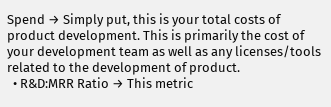Spend → Simply put, this is your total costs of product development. This is primarily the cost of your development team as well as any licenses/tools related to the development of product.
  • R&D:MRR Ratio → This metric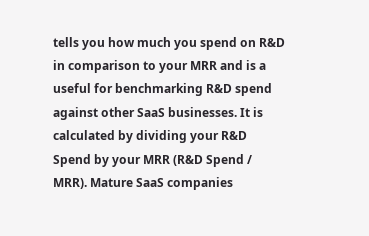tells you how much you spend on R&D in comparison to your MRR and is a useful for benchmarking R&D spend against other SaaS businesses. It is calculated by dividing your R&D Spend by your MRR (R&D Spend / MRR). Mature SaaS companies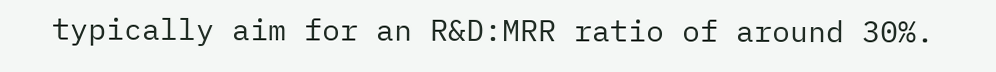typically aim for an R&D:MRR ratio of around 30%.